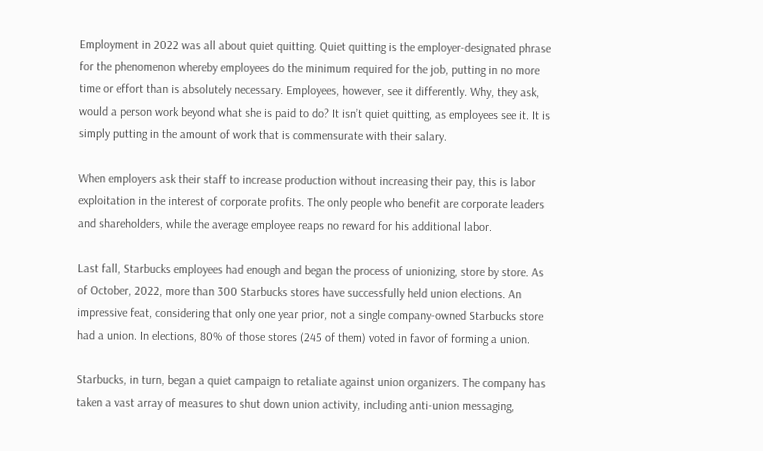Employment in 2022 was all about quiet quitting. Quiet quitting is the employer-designated phrase for the phenomenon whereby employees do the minimum required for the job, putting in no more time or effort than is absolutely necessary. Employees, however, see it differently. Why, they ask, would a person work beyond what she is paid to do? It isn’t quiet quitting, as employees see it. It is simply putting in the amount of work that is commensurate with their salary.

When employers ask their staff to increase production without increasing their pay, this is labor exploitation in the interest of corporate profits. The only people who benefit are corporate leaders and shareholders, while the average employee reaps no reward for his additional labor.

Last fall, Starbucks employees had enough and began the process of unionizing, store by store. As of October, 2022, more than 300 Starbucks stores have successfully held union elections. An impressive feat, considering that only one year prior, not a single company-owned Starbucks store had a union. In elections, 80% of those stores (245 of them) voted in favor of forming a union.

Starbucks, in turn, began a quiet campaign to retaliate against union organizers. The company has taken a vast array of measures to shut down union activity, including anti-union messaging,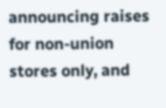announcing raises for non-union stores only, and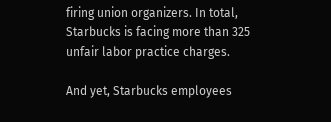firing union organizers. In total, Starbucks is facing more than 325 unfair labor practice charges.

And yet, Starbucks employees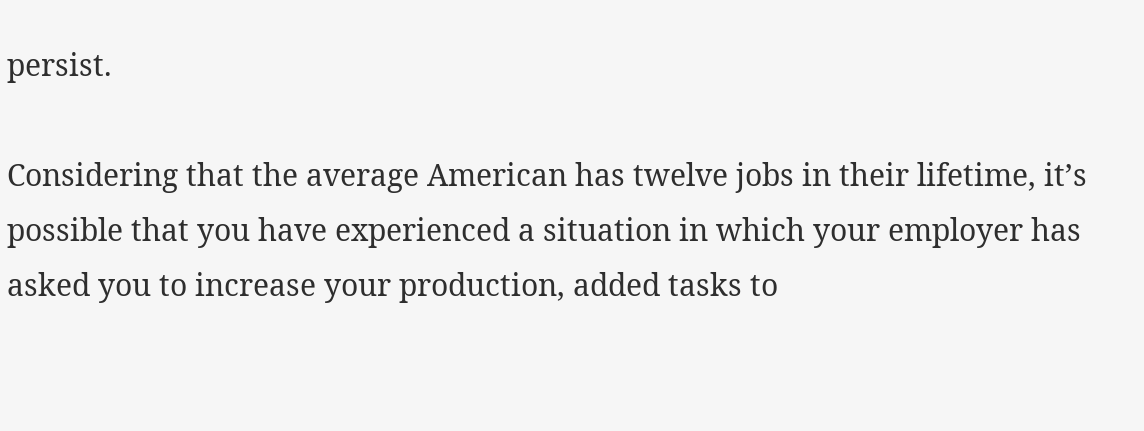persist.

Considering that the average American has twelve jobs in their lifetime, it’s possible that you have experienced a situation in which your employer has asked you to increase your production, added tasks to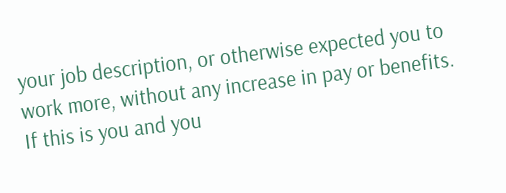your job description, or otherwise expected you to work more, without any increase in pay or benefits. If this is you and you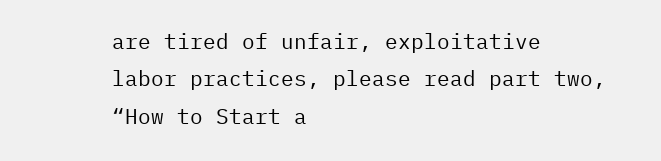are tired of unfair, exploitative labor practices, please read part two, “How to Start a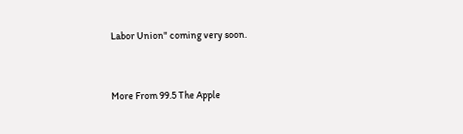Labor Union" coming very soon.


More From 99.5 The Apple